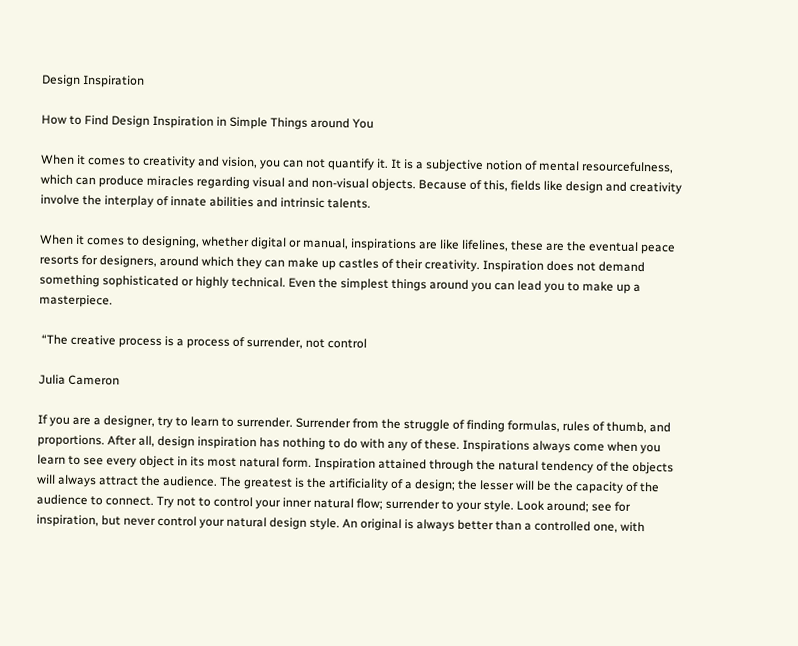Design Inspiration

How to Find Design Inspiration in Simple Things around You

When it comes to creativity and vision, you can not quantify it. It is a subjective notion of mental resourcefulness, which can produce miracles regarding visual and non-visual objects. Because of this, fields like design and creativity involve the interplay of innate abilities and intrinsic talents.

When it comes to designing, whether digital or manual, inspirations are like lifelines, these are the eventual peace resorts for designers, around which they can make up castles of their creativity. Inspiration does not demand something sophisticated or highly technical. Even the simplest things around you can lead you to make up a masterpiece.

 “The creative process is a process of surrender, not control

Julia Cameron

If you are a designer, try to learn to surrender. Surrender from the struggle of finding formulas, rules of thumb, and proportions. After all, design inspiration has nothing to do with any of these. Inspirations always come when you learn to see every object in its most natural form. Inspiration attained through the natural tendency of the objects will always attract the audience. The greatest is the artificiality of a design; the lesser will be the capacity of the audience to connect. Try not to control your inner natural flow; surrender to your style. Look around; see for inspiration, but never control your natural design style. An original is always better than a controlled one, with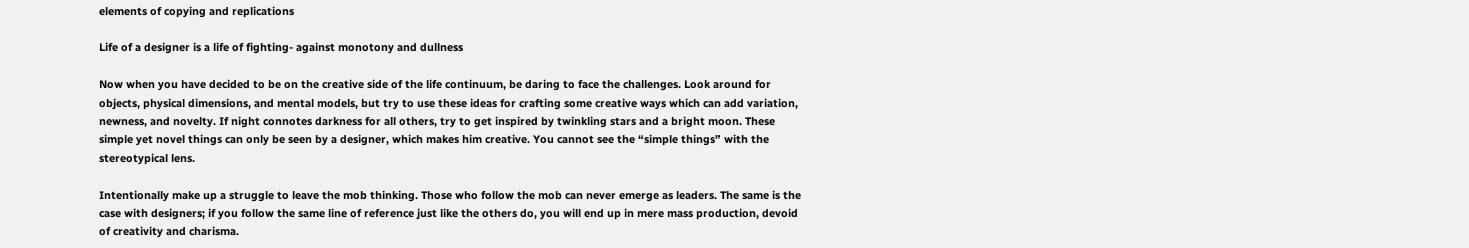elements of copying and replications

Life of a designer is a life of fighting- against monotony and dullness

Now when you have decided to be on the creative side of the life continuum, be daring to face the challenges. Look around for objects, physical dimensions, and mental models, but try to use these ideas for crafting some creative ways which can add variation, newness, and novelty. If night connotes darkness for all others, try to get inspired by twinkling stars and a bright moon. These simple yet novel things can only be seen by a designer, which makes him creative. You cannot see the “simple things” with the stereotypical lens.

Intentionally make up a struggle to leave the mob thinking. Those who follow the mob can never emerge as leaders. The same is the case with designers; if you follow the same line of reference just like the others do, you will end up in mere mass production, devoid of creativity and charisma.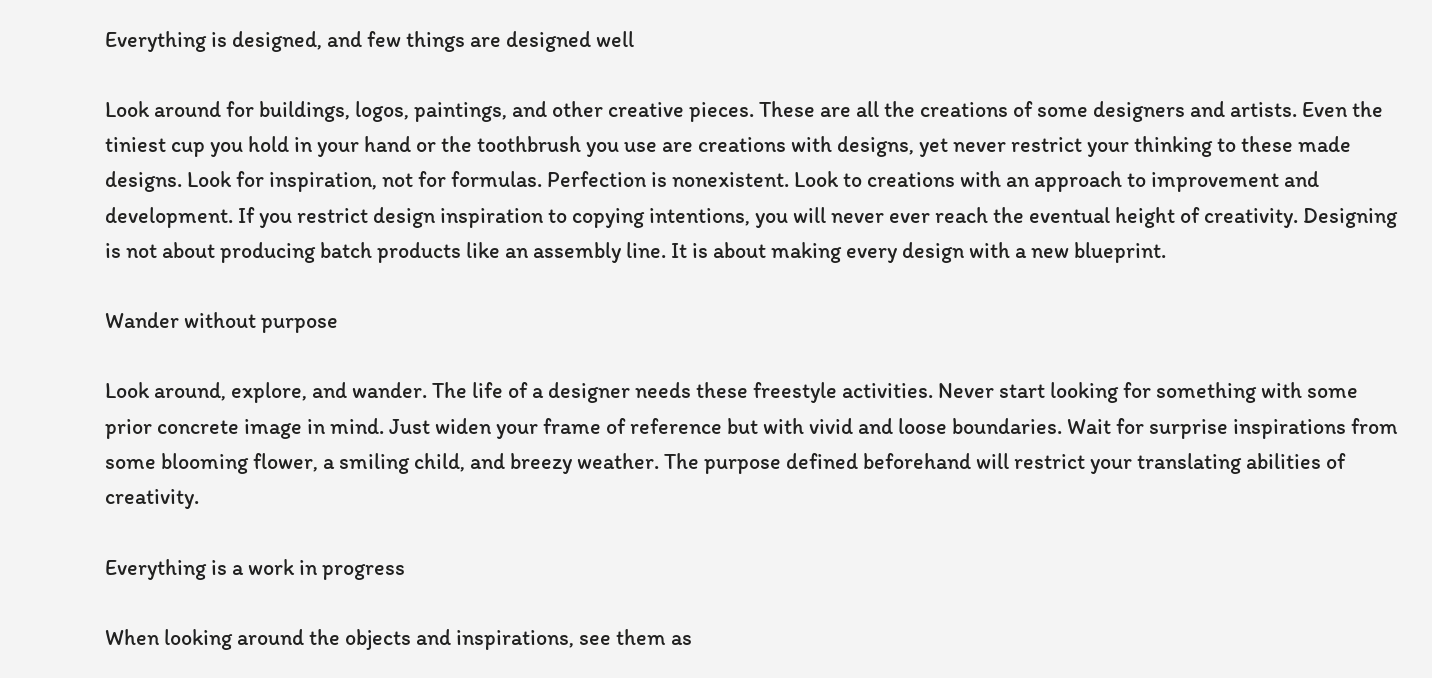Everything is designed, and few things are designed well

Look around for buildings, logos, paintings, and other creative pieces. These are all the creations of some designers and artists. Even the tiniest cup you hold in your hand or the toothbrush you use are creations with designs, yet never restrict your thinking to these made designs. Look for inspiration, not for formulas. Perfection is nonexistent. Look to creations with an approach to improvement and development. If you restrict design inspiration to copying intentions, you will never ever reach the eventual height of creativity. Designing is not about producing batch products like an assembly line. It is about making every design with a new blueprint.

Wander without purpose

Look around, explore, and wander. The life of a designer needs these freestyle activities. Never start looking for something with some prior concrete image in mind. Just widen your frame of reference but with vivid and loose boundaries. Wait for surprise inspirations from some blooming flower, a smiling child, and breezy weather. The purpose defined beforehand will restrict your translating abilities of creativity.

Everything is a work in progress

When looking around the objects and inspirations, see them as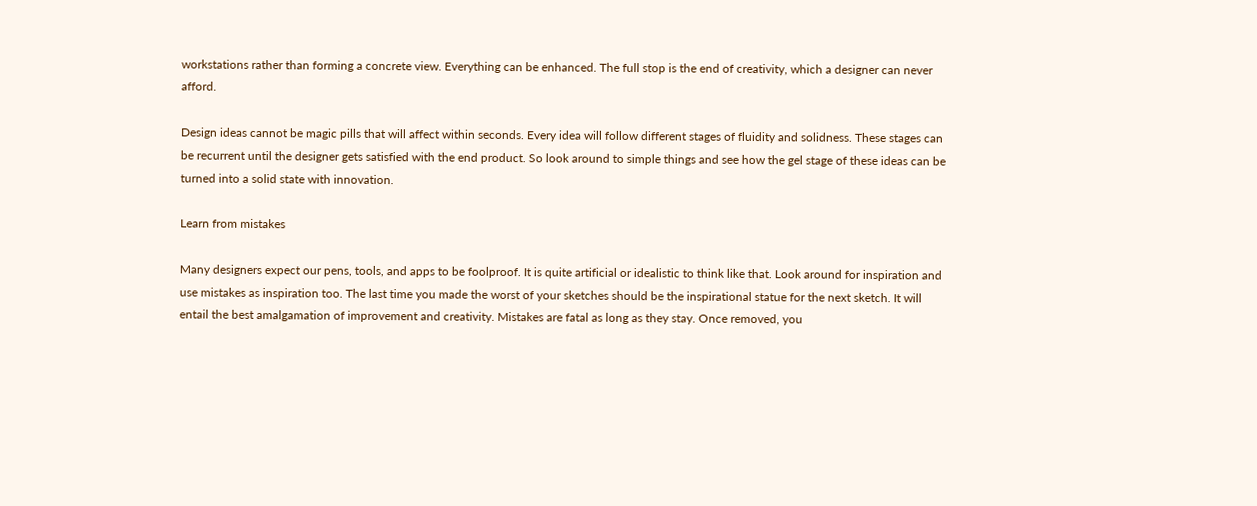workstations rather than forming a concrete view. Everything can be enhanced. The full stop is the end of creativity, which a designer can never afford.

Design ideas cannot be magic pills that will affect within seconds. Every idea will follow different stages of fluidity and solidness. These stages can be recurrent until the designer gets satisfied with the end product. So look around to simple things and see how the gel stage of these ideas can be turned into a solid state with innovation.

Learn from mistakes

Many designers expect our pens, tools, and apps to be foolproof. It is quite artificial or idealistic to think like that. Look around for inspiration and use mistakes as inspiration too. The last time you made the worst of your sketches should be the inspirational statue for the next sketch. It will entail the best amalgamation of improvement and creativity. Mistakes are fatal as long as they stay. Once removed, you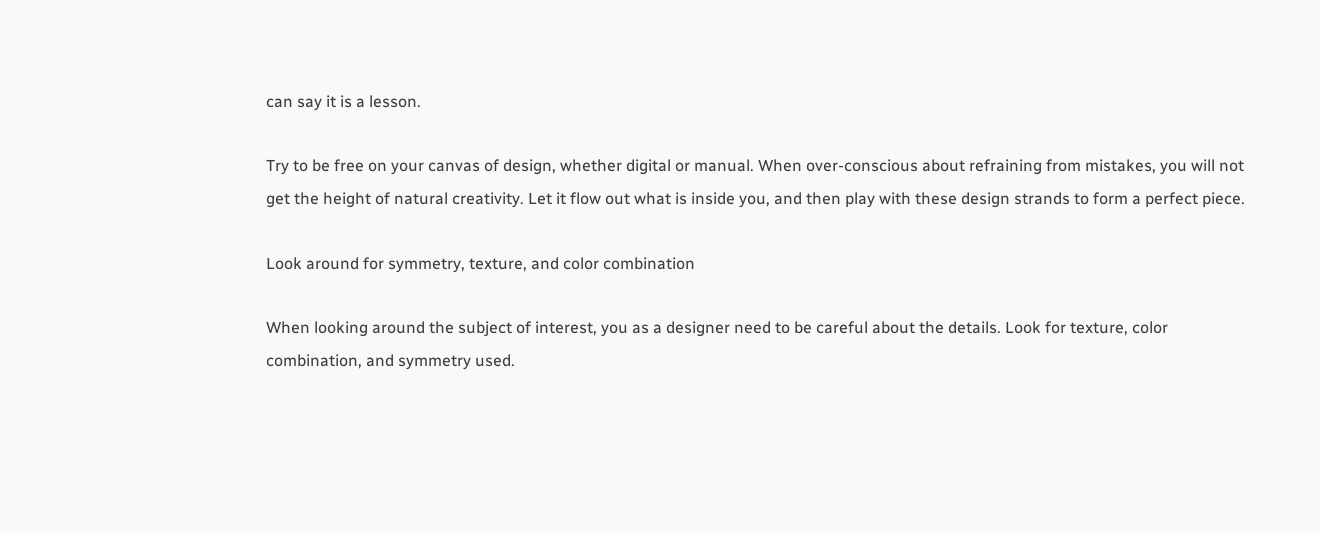can say it is a lesson.

Try to be free on your canvas of design, whether digital or manual. When over-conscious about refraining from mistakes, you will not get the height of natural creativity. Let it flow out what is inside you, and then play with these design strands to form a perfect piece.

Look around for symmetry, texture, and color combination

When looking around the subject of interest, you as a designer need to be careful about the details. Look for texture, color combination, and symmetry used.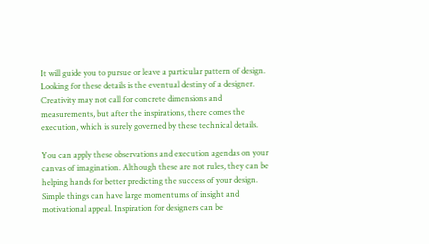It will guide you to pursue or leave a particular pattern of design. Looking for these details is the eventual destiny of a designer. Creativity may not call for concrete dimensions and measurements, but after the inspirations, there comes the execution, which is surely governed by these technical details.

You can apply these observations and execution agendas on your canvas of imagination. Although these are not rules, they can be helping hands for better predicting the success of your design. Simple things can have large momentums of insight and motivational appeal. Inspiration for designers can be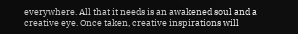everywhere. All that it needs is an awakened soul and a creative eye. Once taken, creative inspirations will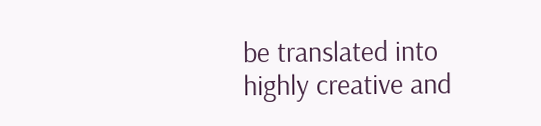be translated into highly creative and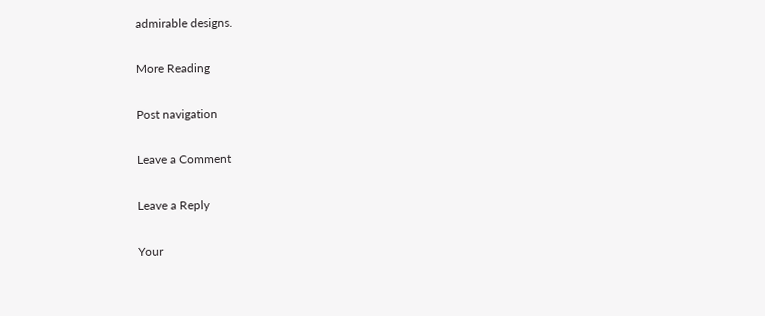admirable designs.

More Reading

Post navigation

Leave a Comment

Leave a Reply

Your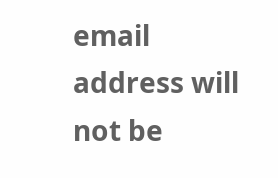email address will not be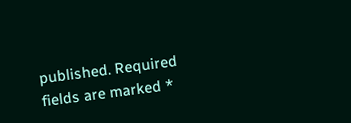published. Required fields are marked *